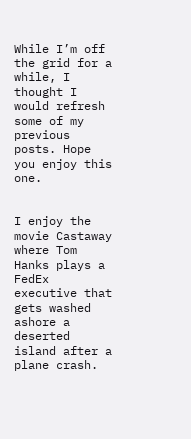While I’m off the grid for a while, I thought I would refresh some of my previous posts. Hope you enjoy this one.


I enjoy the movie Castaway where Tom Hanks plays a FedEx executive that gets washed ashore a deserted island after a plane crash.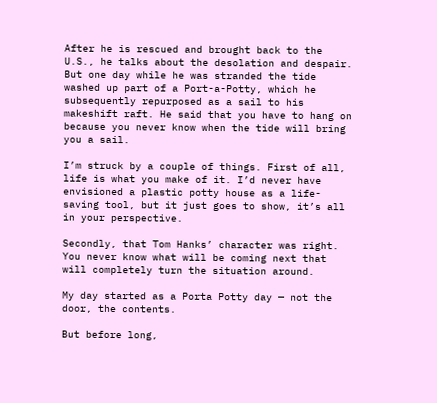After he is rescued and brought back to the U.S., he talks about the desolation and despair. But one day while he was stranded the tide washed up part of a Port-a-Potty, which he subsequently repurposed as a sail to his makeshift raft. He said that you have to hang on because you never know when the tide will bring you a sail.

I’m struck by a couple of things. First of all, life is what you make of it. I’d never have envisioned a plastic potty house as a life-saving tool, but it just goes to show, it’s all in your perspective.

Secondly, that Tom Hanks’ character was right. You never know what will be coming next that will completely turn the situation around.

My day started as a Porta Potty day — not the door, the contents.

But before long,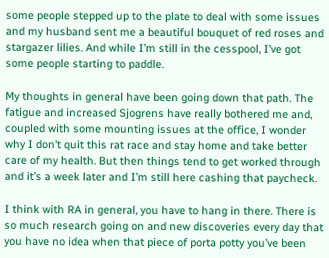some people stepped up to the plate to deal with some issues and my husband sent me a beautiful bouquet of red roses and stargazer lilies. And while I’m still in the cesspool, I’ve got some people starting to paddle.

My thoughts in general have been going down that path. The fatigue and increased Sjogrens have really bothered me and, coupled with some mounting issues at the office, I wonder why I don’t quit this rat race and stay home and take better care of my health. But then things tend to get worked through and it’s a week later and I’m still here cashing that paycheck.

I think with RA in general, you have to hang in there. There is so much research going on and new discoveries every day that you have no idea when that piece of porta potty you’ve been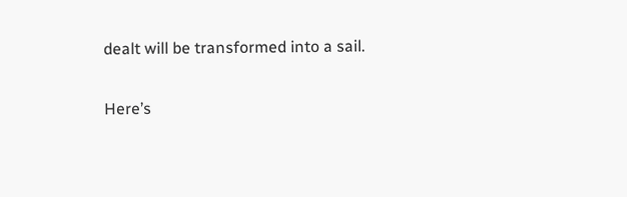dealt will be transformed into a sail.

Here’s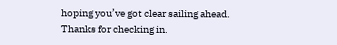hoping you’ve got clear sailing ahead. Thanks for checking in.